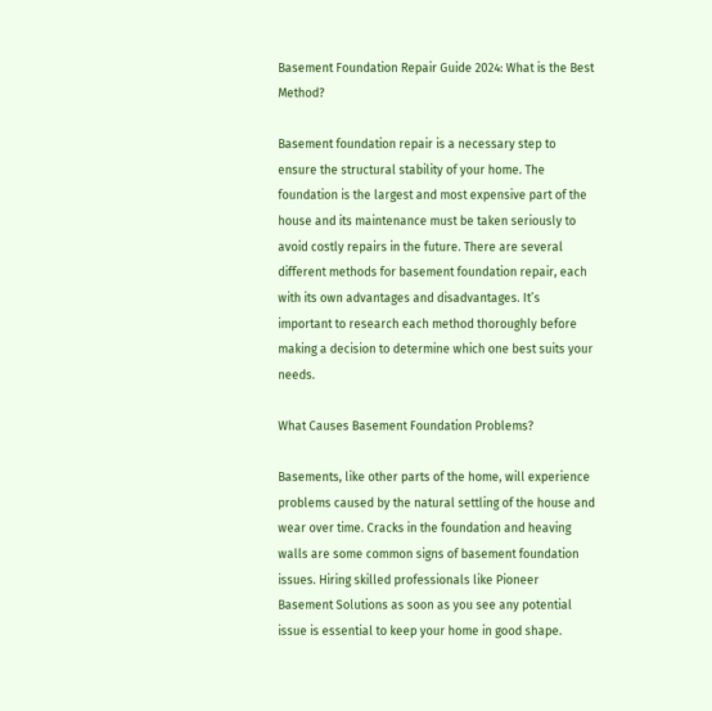Basement Foundation Repair Guide 2024: What is the Best Method?

Basement foundation repair is a necessary step to ensure the structural stability of your home. The foundation is the largest and most expensive part of the house and its maintenance must be taken seriously to avoid costly repairs in the future. There are several different methods for basement foundation repair, each with its own advantages and disadvantages. It’s important to research each method thoroughly before making a decision to determine which one best suits your needs.

What Causes Basement Foundation Problems?

Basements, like other parts of the home, will experience problems caused by the natural settling of the house and wear over time. Cracks in the foundation and heaving walls are some common signs of basement foundation issues. Hiring skilled professionals like Pioneer Basement Solutions as soon as you see any potential issue is essential to keep your home in good shape.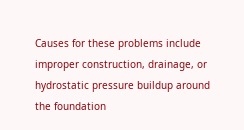Causes for these problems include improper construction, drainage, or hydrostatic pressure buildup around the foundation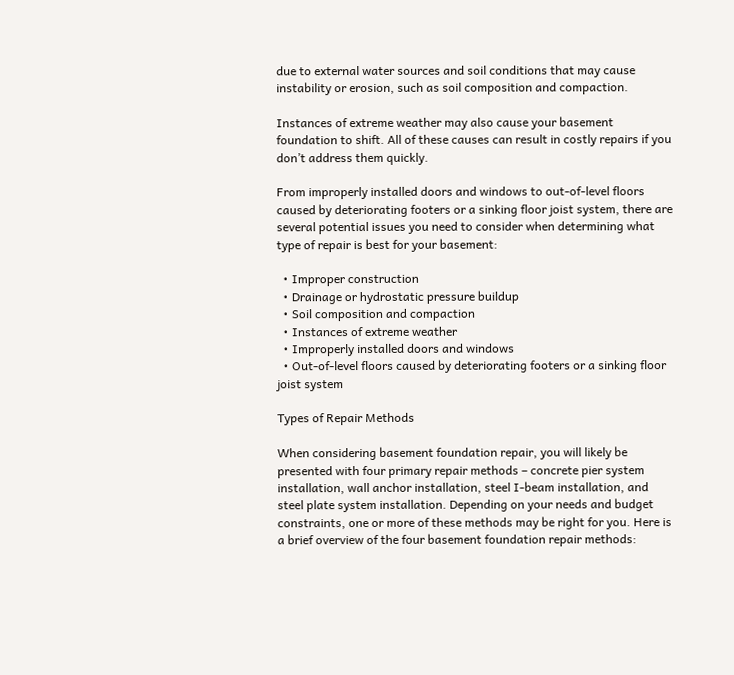due to external water sources and soil conditions that may cause instability or erosion, such as soil composition and compaction.

Instances of extreme weather may also cause your basement foundation to shift. All of these causes can result in costly repairs if you don’t address them quickly.

From improperly installed doors and windows to out-of-level floors caused by deteriorating footers or a sinking floor joist system, there are several potential issues you need to consider when determining what type of repair is best for your basement:

  • Improper construction
  • Drainage or hydrostatic pressure buildup
  • Soil composition and compaction
  • Instances of extreme weather
  • Improperly installed doors and windows
  • Out-of-level floors caused by deteriorating footers or a sinking floor joist system

Types of Repair Methods

When considering basement foundation repair, you will likely be presented with four primary repair methods – concrete pier system installation, wall anchor installation, steel I-beam installation, and steel plate system installation. Depending on your needs and budget constraints, one or more of these methods may be right for you. Here is a brief overview of the four basement foundation repair methods: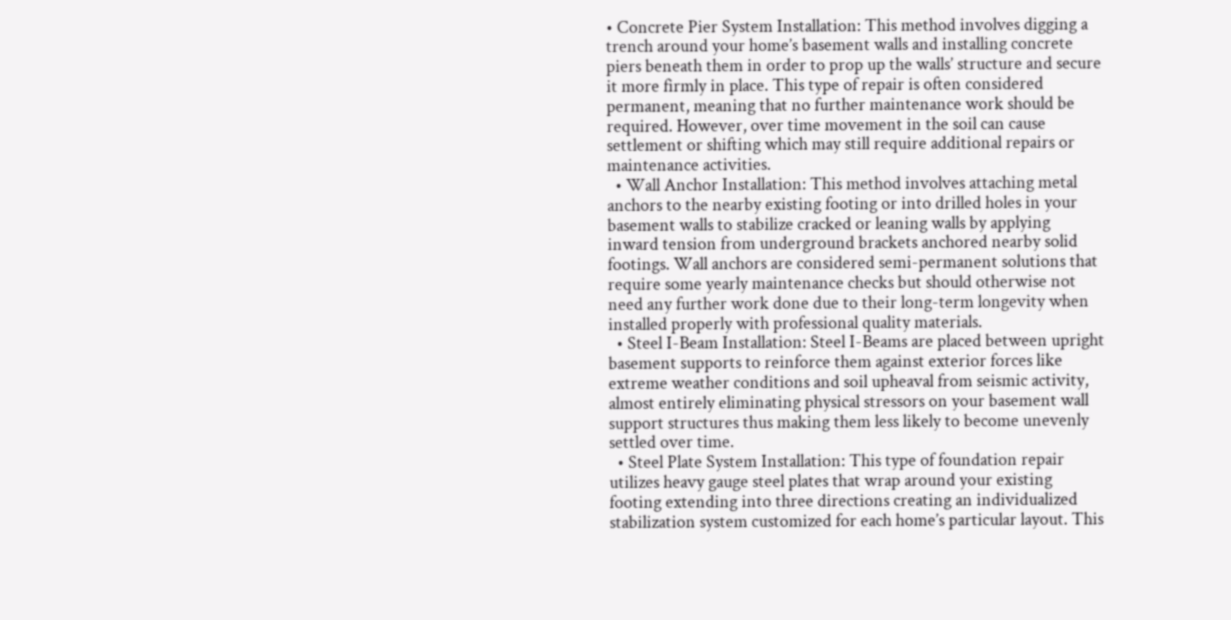• Concrete Pier System Installation: This method involves digging a trench around your home’s basement walls and installing concrete piers beneath them in order to prop up the walls’ structure and secure it more firmly in place. This type of repair is often considered permanent, meaning that no further maintenance work should be required. However, over time movement in the soil can cause settlement or shifting which may still require additional repairs or maintenance activities.
  • Wall Anchor Installation: This method involves attaching metal anchors to the nearby existing footing or into drilled holes in your basement walls to stabilize cracked or leaning walls by applying inward tension from underground brackets anchored nearby solid footings. Wall anchors are considered semi-permanent solutions that require some yearly maintenance checks but should otherwise not need any further work done due to their long-term longevity when installed properly with professional quality materials.
  • Steel I-Beam Installation: Steel I-Beams are placed between upright basement supports to reinforce them against exterior forces like extreme weather conditions and soil upheaval from seismic activity, almost entirely eliminating physical stressors on your basement wall support structures thus making them less likely to become unevenly settled over time.
  • Steel Plate System Installation: This type of foundation repair utilizes heavy gauge steel plates that wrap around your existing footing extending into three directions creating an individualized stabilization system customized for each home’s particular layout. This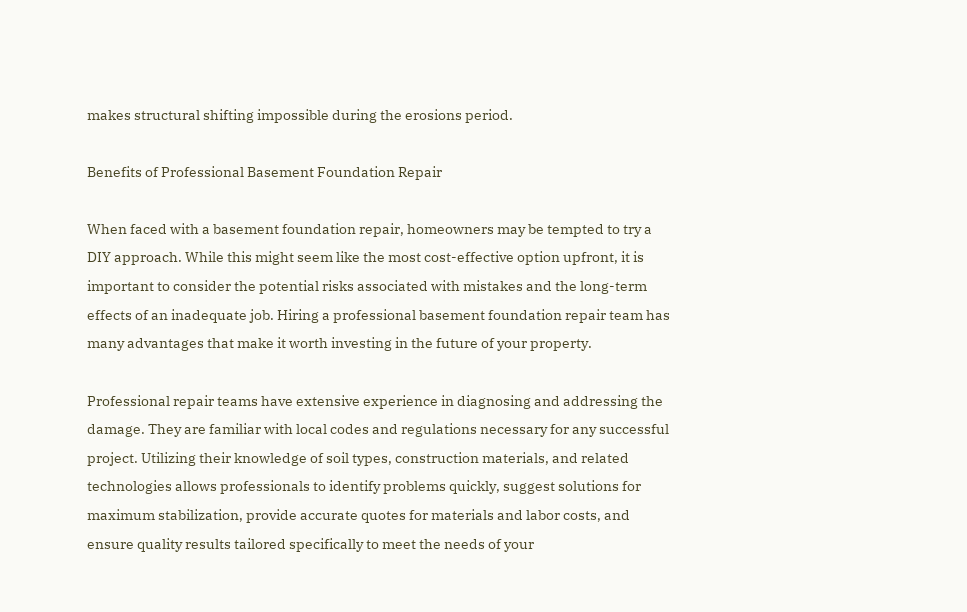makes structural shifting impossible during the erosions period.

Benefits of Professional Basement Foundation Repair

When faced with a basement foundation repair, homeowners may be tempted to try a DIY approach. While this might seem like the most cost-effective option upfront, it is important to consider the potential risks associated with mistakes and the long-term effects of an inadequate job. Hiring a professional basement foundation repair team has many advantages that make it worth investing in the future of your property.

Professional repair teams have extensive experience in diagnosing and addressing the damage. They are familiar with local codes and regulations necessary for any successful project. Utilizing their knowledge of soil types, construction materials, and related technologies allows professionals to identify problems quickly, suggest solutions for maximum stabilization, provide accurate quotes for materials and labor costs, and ensure quality results tailored specifically to meet the needs of your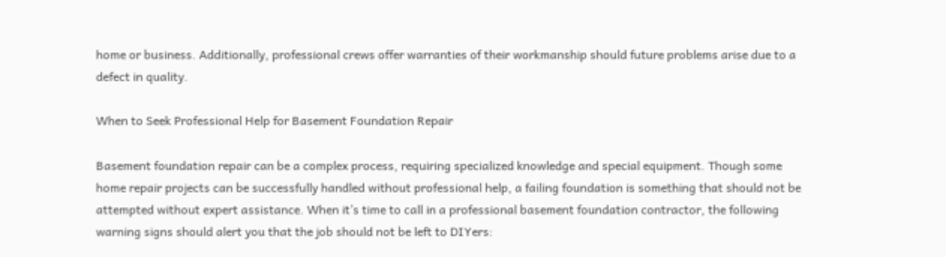home or business. Additionally, professional crews offer warranties of their workmanship should future problems arise due to a defect in quality.

When to Seek Professional Help for Basement Foundation Repair

Basement foundation repair can be a complex process, requiring specialized knowledge and special equipment. Though some home repair projects can be successfully handled without professional help, a failing foundation is something that should not be attempted without expert assistance. When it’s time to call in a professional basement foundation contractor, the following warning signs should alert you that the job should not be left to DIYers: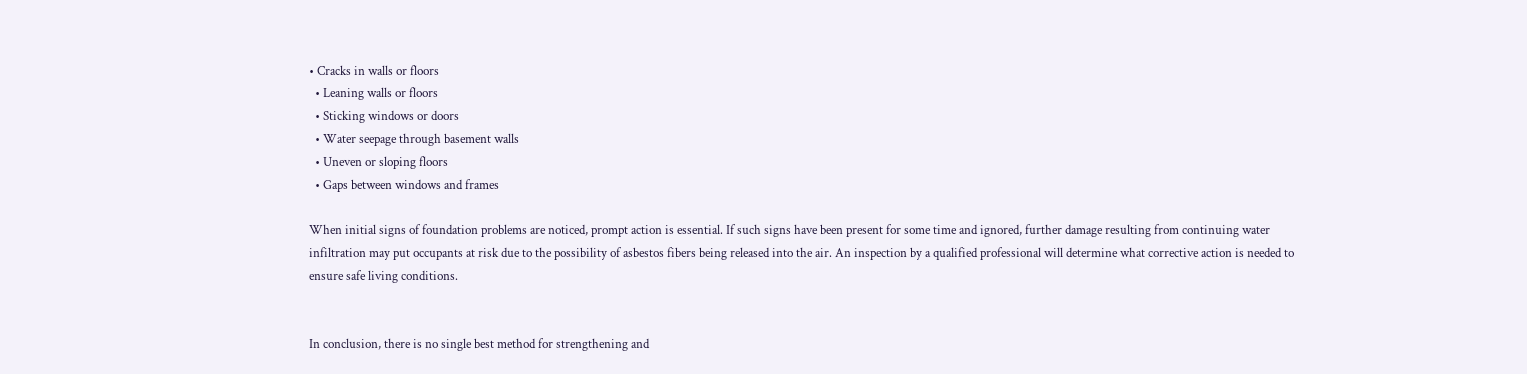• Cracks in walls or floors
  • Leaning walls or floors
  • Sticking windows or doors
  • Water seepage through basement walls
  • Uneven or sloping floors
  • Gaps between windows and frames

When initial signs of foundation problems are noticed, prompt action is essential. If such signs have been present for some time and ignored, further damage resulting from continuing water infiltration may put occupants at risk due to the possibility of asbestos fibers being released into the air. An inspection by a qualified professional will determine what corrective action is needed to ensure safe living conditions.


In conclusion, there is no single best method for strengthening and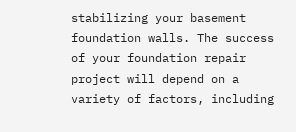stabilizing your basement foundation walls. The success of your foundation repair project will depend on a variety of factors, including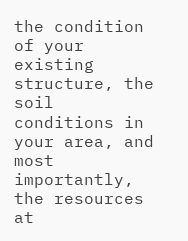the condition of your existing structure, the soil conditions in your area, and most importantly, the resources at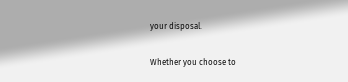your disposal.

Whether you choose to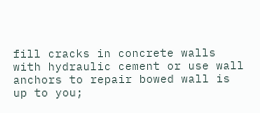fill cracks in concrete walls with hydraulic cement or use wall anchors to repair bowed wall is up to you;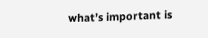what’s important is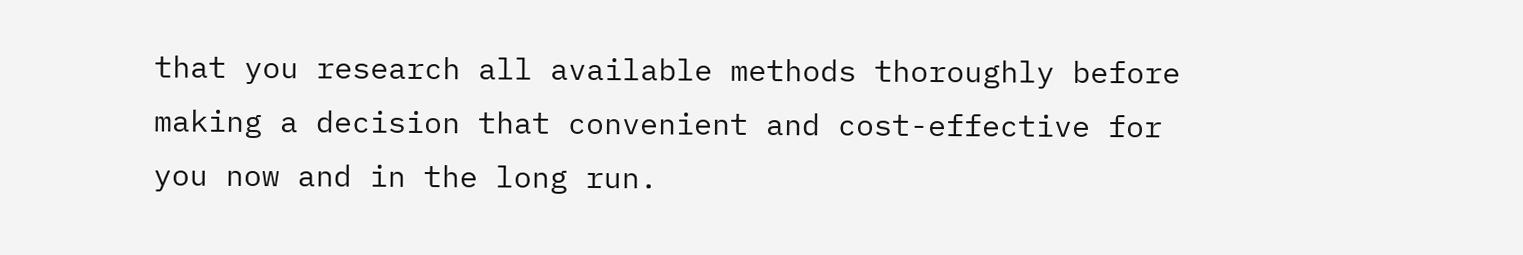that you research all available methods thoroughly before making a decision that convenient and cost-effective for you now and in the long run.